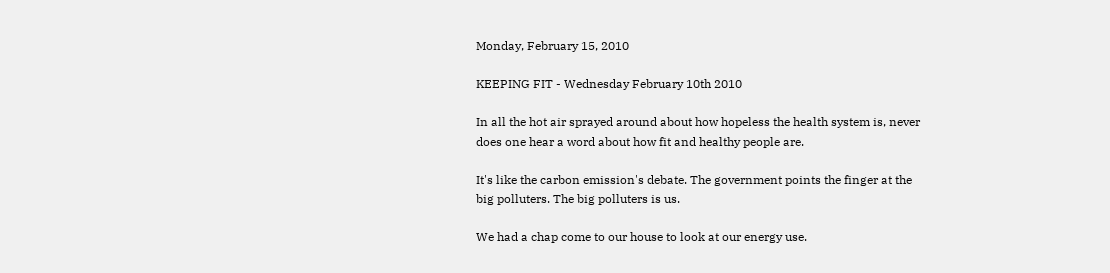Monday, February 15, 2010

KEEPING FIT - Wednesday February 10th 2010

In all the hot air sprayed around about how hopeless the health system is, never does one hear a word about how fit and healthy people are.

It's like the carbon emission's debate. The government points the finger at the big polluters. The big polluters is us.

We had a chap come to our house to look at our energy use.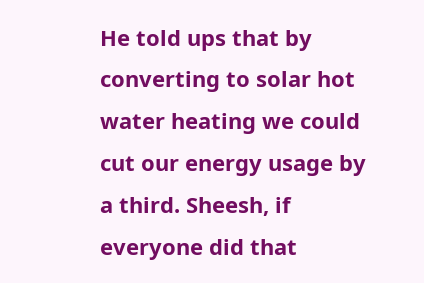He told ups that by converting to solar hot water heating we could cut our energy usage by a third. Sheesh, if everyone did that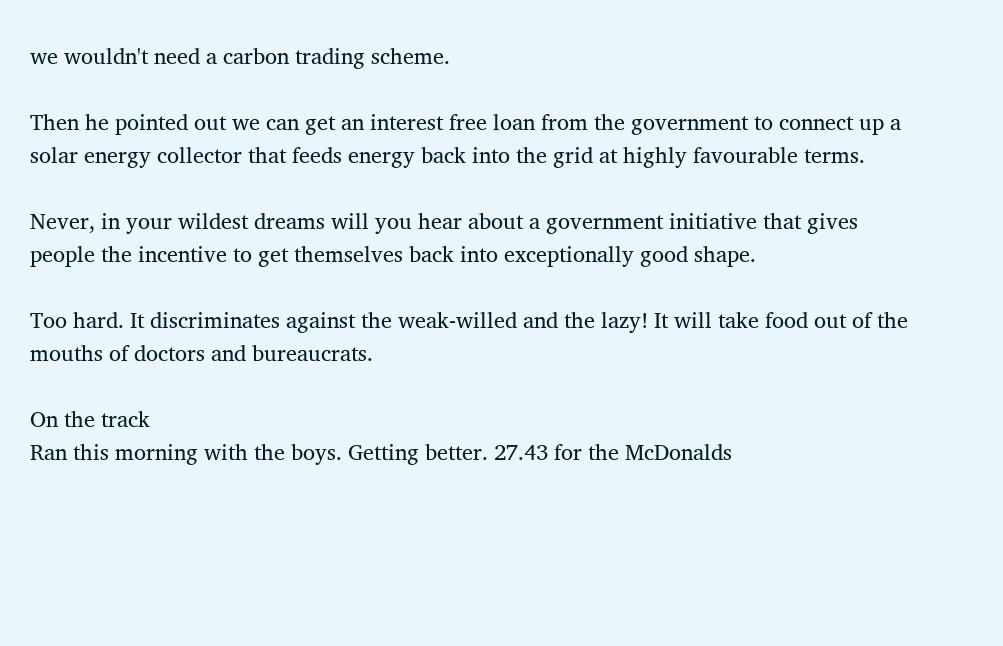we wouldn't need a carbon trading scheme.

Then he pointed out we can get an interest free loan from the government to connect up a solar energy collector that feeds energy back into the grid at highly favourable terms.

Never, in your wildest dreams will you hear about a government initiative that gives people the incentive to get themselves back into exceptionally good shape.

Too hard. It discriminates against the weak-willed and the lazy! It will take food out of the mouths of doctors and bureaucrats.

On the track
Ran this morning with the boys. Getting better. 27.43 for the McDonalds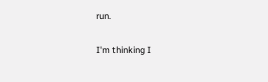run.

I'm thinking I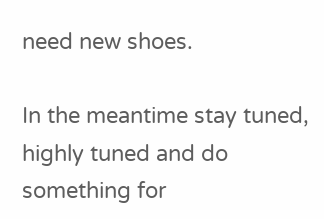need new shoes.

In the meantime stay tuned, highly tuned and do something for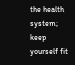the health system; keep yourself fit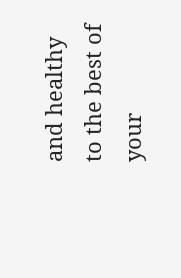and healthy to the best of your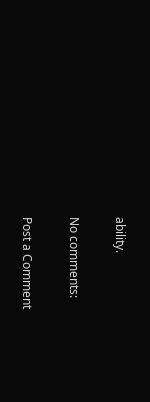ability.

No comments:

Post a Comment